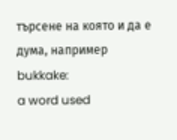търсене на която и да е дума, например bukkake:
a word used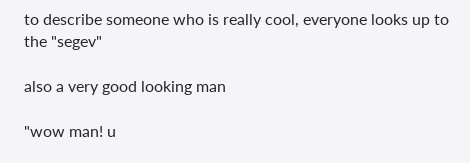to describe someone who is really cool, everyone looks up to the "segev"

also a very good looking man

"wow man! u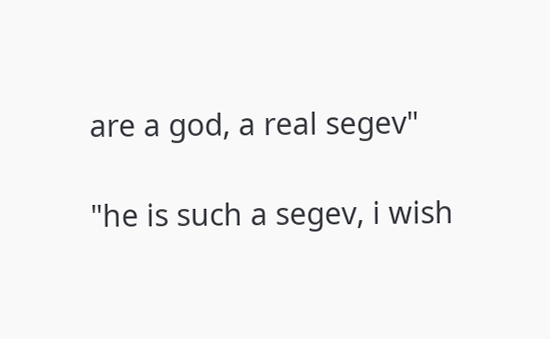are a god, a real segev"

"he is such a segev, i wish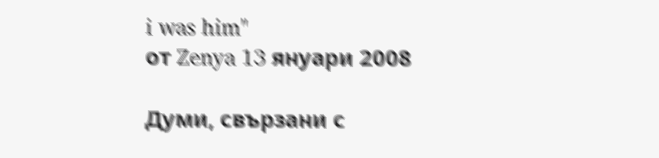i was him"
от Zenya 13 януари 2008

Думи, свързани с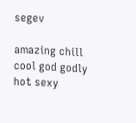segev

amazing chill cool god godly hot sexy